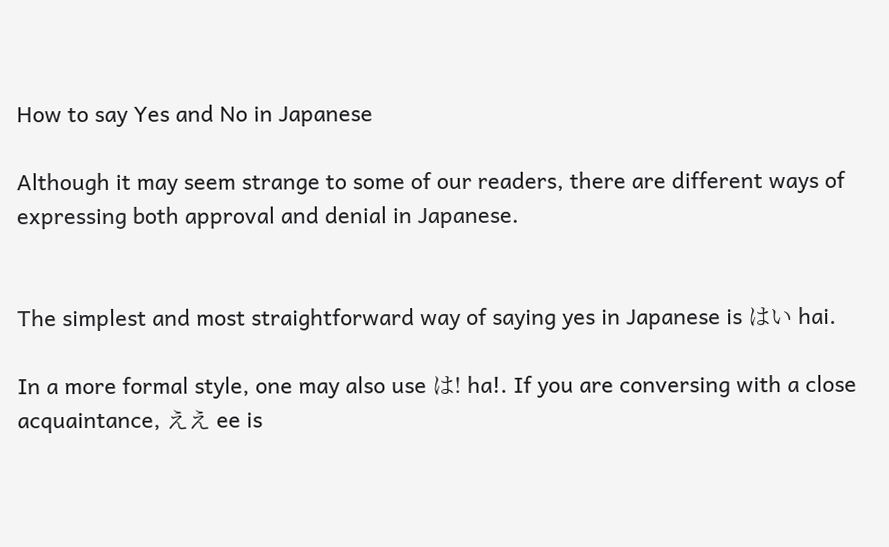How to say Yes and No in Japanese

Although it may seem strange to some of our readers, there are different ways of expressing both approval and denial in Japanese.


The simplest and most straightforward way of saying yes in Japanese is はい hai.

In a more formal style, one may also use は! ha!. If you are conversing with a close acquaintance, ええ ee is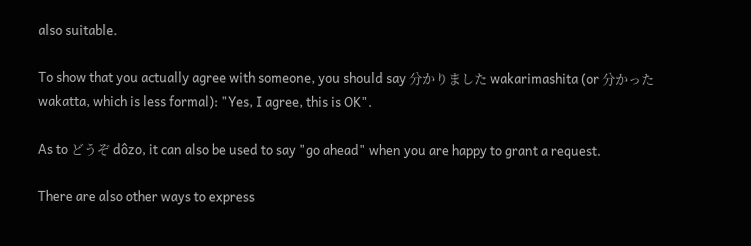also suitable.

To show that you actually agree with someone, you should say 分かりました wakarimashita (or 分かった wakatta, which is less formal): "Yes, I agree, this is OK".

As to どうぞ dôzo, it can also be used to say "go ahead" when you are happy to grant a request.

There are also other ways to express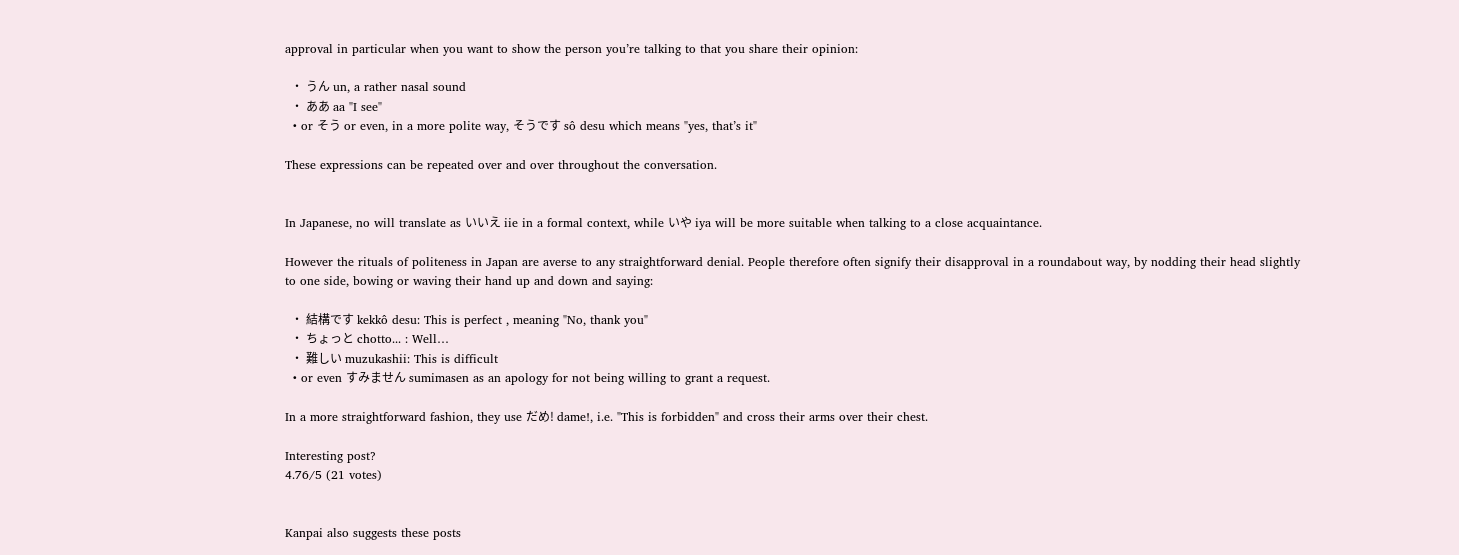approval in particular when you want to show the person you’re talking to that you share their opinion:

  • うん un, a rather nasal sound
  • ああ aa "I see"
  • or そう or even, in a more polite way, そうです sô desu which means "yes, that’s it"

These expressions can be repeated over and over throughout the conversation.


In Japanese, no will translate as いいえ iie in a formal context, while いや iya will be more suitable when talking to a close acquaintance.

However the rituals of politeness in Japan are averse to any straightforward denial. People therefore often signify their disapproval in a roundabout way, by nodding their head slightly to one side, bowing or waving their hand up and down and saying:

  • 結構です kekkô desu: This is perfect , meaning "No, thank you"
  • ちょっと chotto... : Well…
  • 難しい muzukashii: This is difficult
  • or even すみません sumimasen as an apology for not being willing to grant a request.

In a more straightforward fashion, they use だめ! dame!, i.e. "This is forbidden" and cross their arms over their chest.

Interesting post?
4.76/5 (21 votes)


Kanpai also suggests these posts